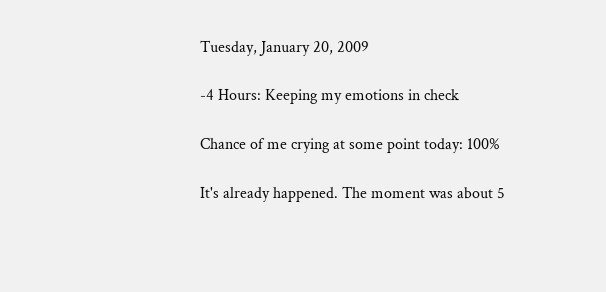Tuesday, January 20, 2009

-4 Hours: Keeping my emotions in check

Chance of me crying at some point today: 100%

It's already happened. The moment was about 5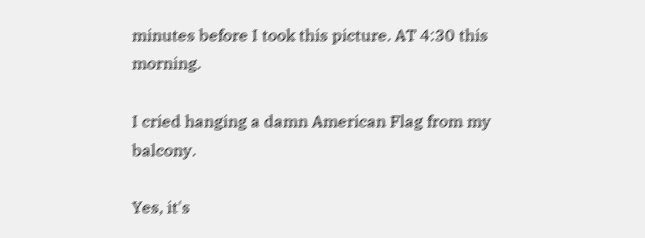minutes before I took this picture. AT 4:30 this morning.

I cried hanging a damn American Flag from my balcony.

Yes, it's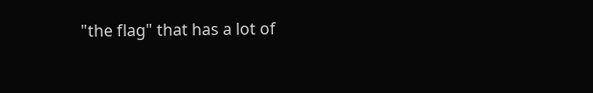"the flag" that has a lot of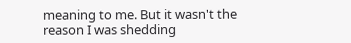meaning to me. But it wasn't the reason I was shedding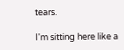tears.

I'm sitting here like a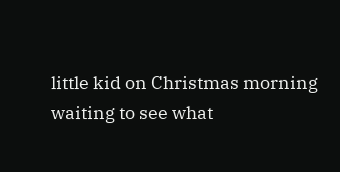little kid on Christmas morning waiting to see what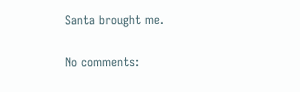Santa brought me.

No comments: